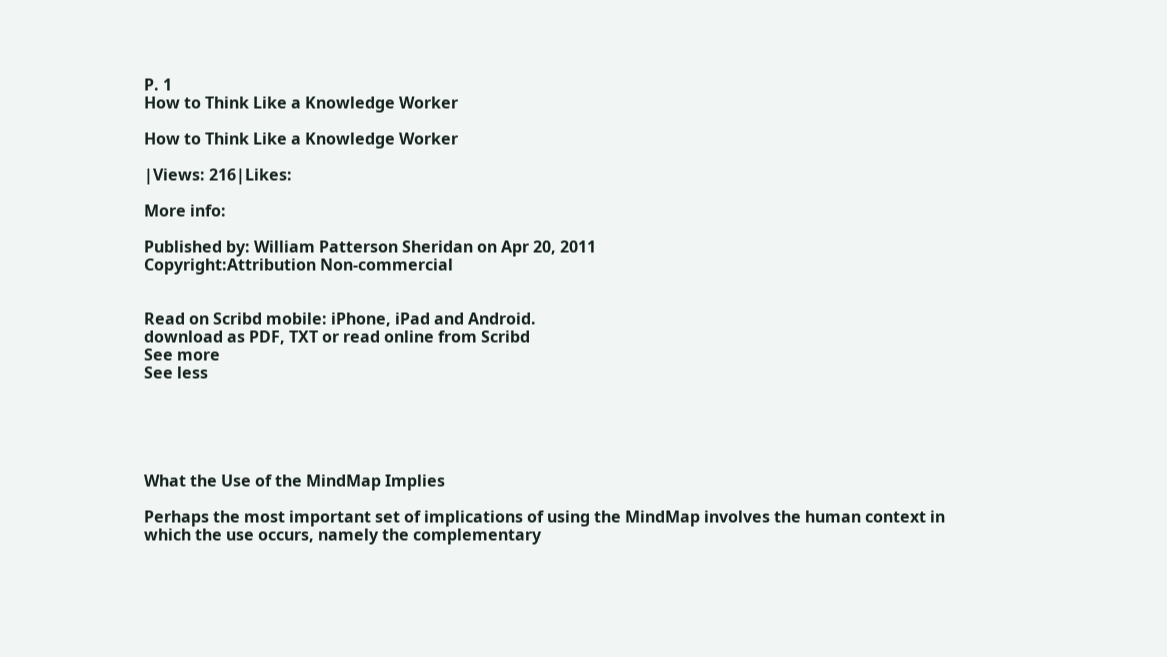P. 1
How to Think Like a Knowledge Worker

How to Think Like a Knowledge Worker

|Views: 216|Likes:

More info:

Published by: William Patterson Sheridan on Apr 20, 2011
Copyright:Attribution Non-commercial


Read on Scribd mobile: iPhone, iPad and Android.
download as PDF, TXT or read online from Scribd
See more
See less





What the Use of the MindMap Implies

Perhaps the most important set of implications of using the MindMap involves the human context in
which the use occurs, namely the complementary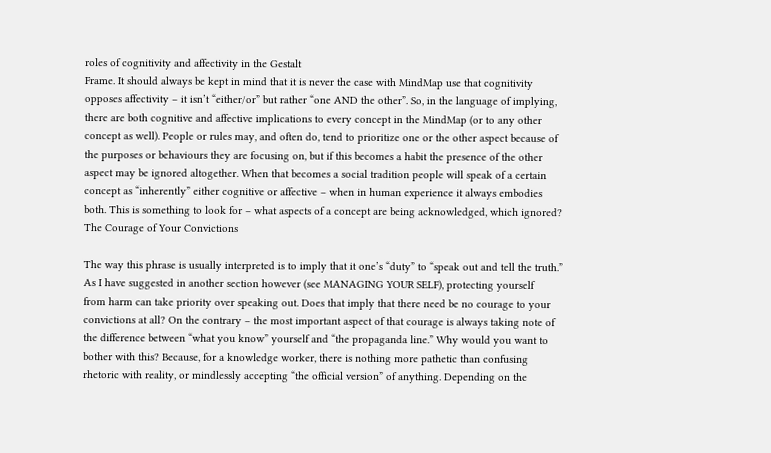roles of cognitivity and affectivity in the Gestalt
Frame. It should always be kept in mind that it is never the case with MindMap use that cognitivity
opposes affectivity – it isn’t “either/or” but rather “one AND the other”. So, in the language of implying,
there are both cognitive and affective implications to every concept in the MindMap (or to any other
concept as well). People or rules may, and often do, tend to prioritize one or the other aspect because of
the purposes or behaviours they are focusing on, but if this becomes a habit the presence of the other
aspect may be ignored altogether. When that becomes a social tradition people will speak of a certain
concept as “inherently” either cognitive or affective – when in human experience it always embodies
both. This is something to look for – what aspects of a concept are being acknowledged, which ignored?
The Courage of Your Convictions

The way this phrase is usually interpreted is to imply that it one’s “duty” to “speak out and tell the truth.”
As I have suggested in another section however (see MANAGING YOUR SELF), protecting yourself
from harm can take priority over speaking out. Does that imply that there need be no courage to your
convictions at all? On the contrary – the most important aspect of that courage is always taking note of
the difference between “what you know” yourself and “the propaganda line.” Why would you want to
bother with this? Because, for a knowledge worker, there is nothing more pathetic than confusing
rhetoric with reality, or mindlessly accepting “the official version” of anything. Depending on the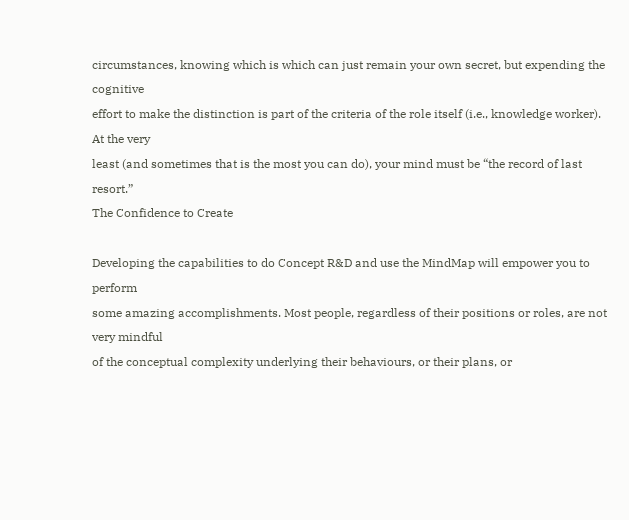circumstances, knowing which is which can just remain your own secret, but expending the cognitive
effort to make the distinction is part of the criteria of the role itself (i.e., knowledge worker). At the very
least (and sometimes that is the most you can do), your mind must be “the record of last resort.”
The Confidence to Create

Developing the capabilities to do Concept R&D and use the MindMap will empower you to perform
some amazing accomplishments. Most people, regardless of their positions or roles, are not very mindful
of the conceptual complexity underlying their behaviours, or their plans, or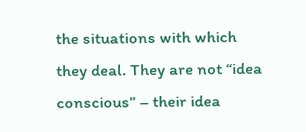the situations with which
they deal. They are not “idea conscious” – their idea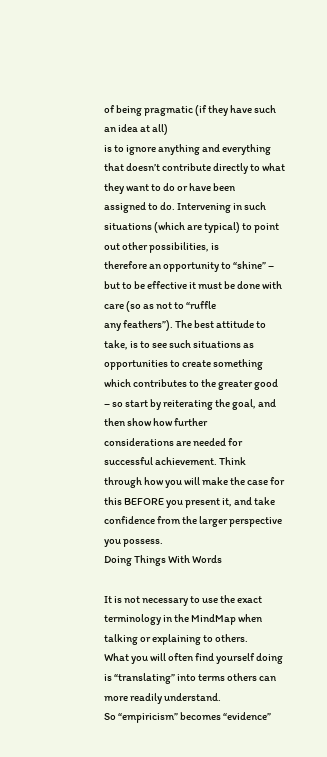of being pragmatic (if they have such an idea at all)
is to ignore anything and everything that doesn’t contribute directly to what they want to do or have been
assigned to do. Intervening in such situations (which are typical) to point out other possibilities, is
therefore an opportunity to “shine” – but to be effective it must be done with care (so as not to “ruffle
any feathers”). The best attitude to take, is to see such situations as opportunities to create something
which contributes to the greater good – so start by reiterating the goal, and then show how further
considerations are needed for successful achievement. Think through how you will make the case for
this BEFORE you present it, and take confidence from the larger perspective you possess.
Doing Things With Words

It is not necessary to use the exact terminology in the MindMap when talking or explaining to others.
What you will often find yourself doing is “translating” into terms others can more readily understand.
So “empiricism” becomes “evidence”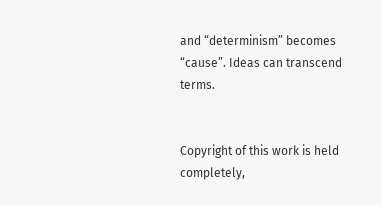and “determinism” becomes “cause”. Ideas can transcend terms.


Copyright of this work is held completely,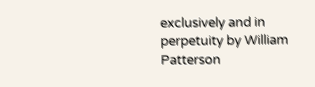exclusively and in perpetuity by William Patterson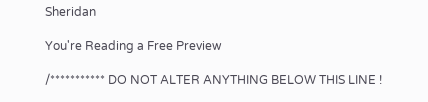Sheridan

You're Reading a Free Preview

/*********** DO NOT ALTER ANYTHING BELOW THIS LINE !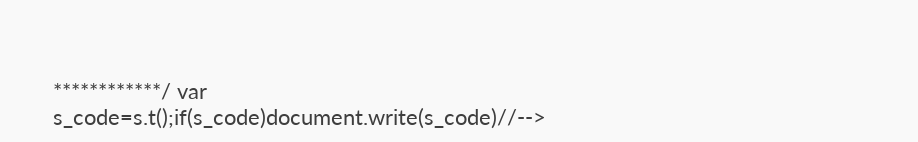************/ var s_code=s.t();if(s_code)document.write(s_code)//-->